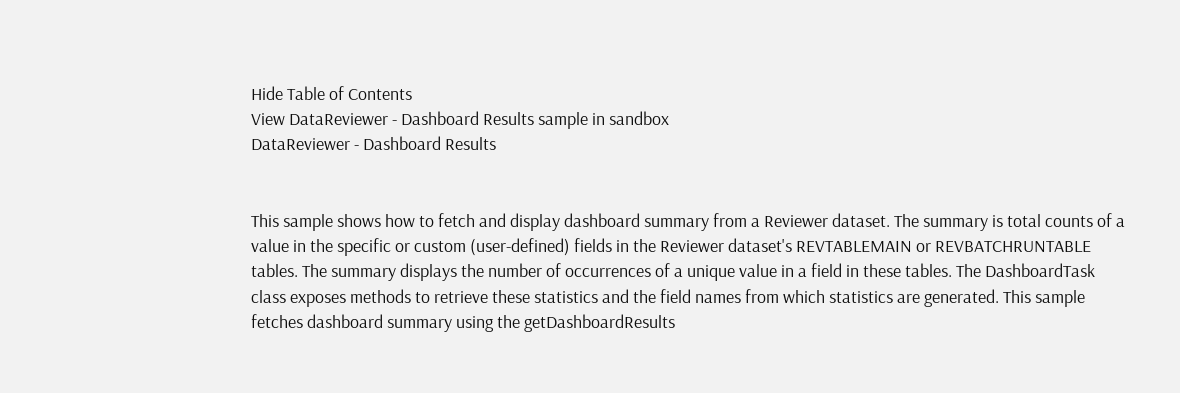Hide Table of Contents
View DataReviewer - Dashboard Results sample in sandbox
DataReviewer - Dashboard Results


This sample shows how to fetch and display dashboard summary from a Reviewer dataset. The summary is total counts of a value in the specific or custom (user-defined) fields in the Reviewer dataset's REVTABLEMAIN or REVBATCHRUNTABLE tables. The summary displays the number of occurrences of a unique value in a field in these tables. The DashboardTask class exposes methods to retrieve these statistics and the field names from which statistics are generated. This sample fetches dashboard summary using the getDashboardResults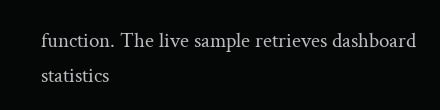function. The live sample retrieves dashboard statistics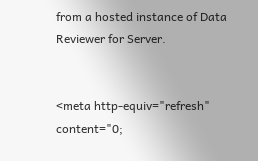from a hosted instance of Data Reviewer for Server.


<meta http-equiv="refresh" content="0;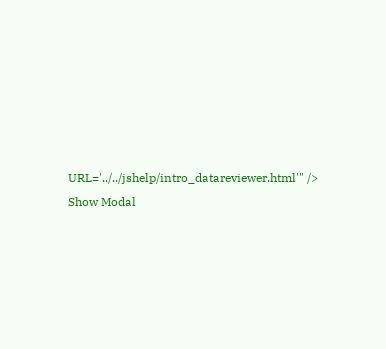URL='../../jshelp/intro_datareviewer.html'" />
Show Modal